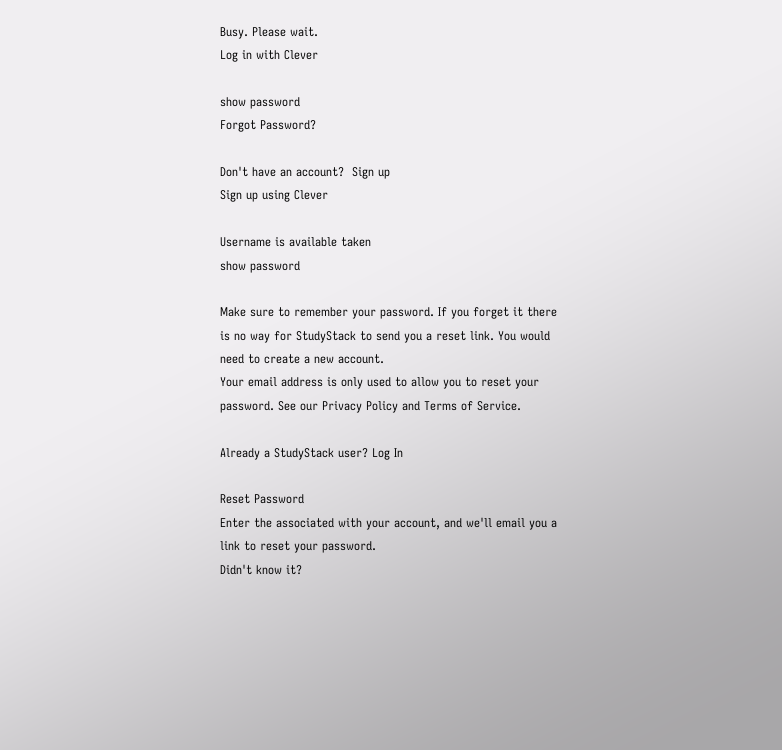Busy. Please wait.
Log in with Clever

show password
Forgot Password?

Don't have an account?  Sign up
Sign up using Clever

Username is available taken
show password

Make sure to remember your password. If you forget it there is no way for StudyStack to send you a reset link. You would need to create a new account.
Your email address is only used to allow you to reset your password. See our Privacy Policy and Terms of Service.

Already a StudyStack user? Log In

Reset Password
Enter the associated with your account, and we'll email you a link to reset your password.
Didn't know it?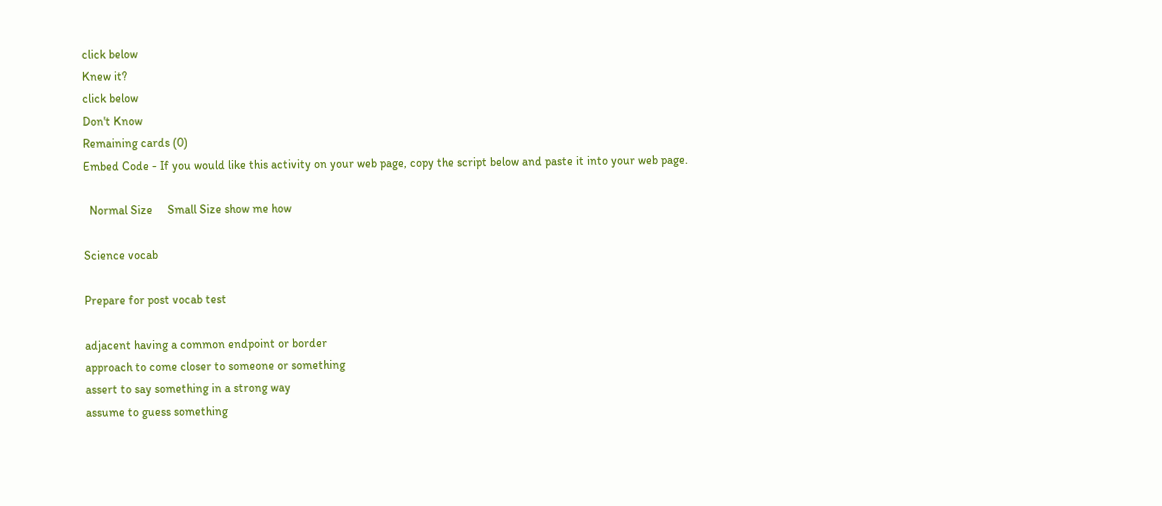click below
Knew it?
click below
Don't Know
Remaining cards (0)
Embed Code - If you would like this activity on your web page, copy the script below and paste it into your web page.

  Normal Size     Small Size show me how

Science vocab

Prepare for post vocab test

adjacent having a common endpoint or border
approach to come closer to someone or something
assert to say something in a strong way
assume to guess something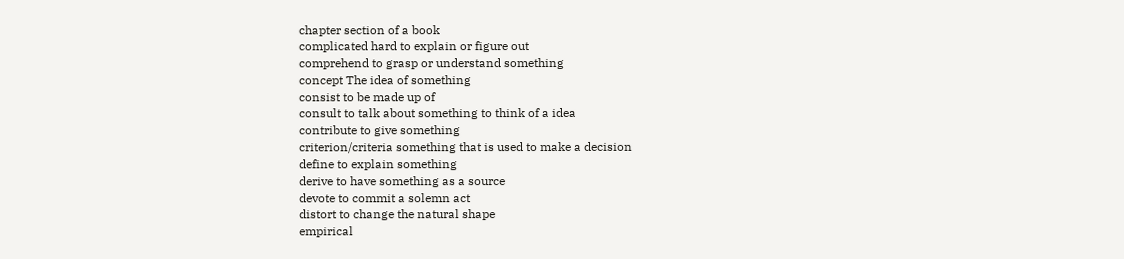chapter section of a book
complicated hard to explain or figure out
comprehend to grasp or understand something
concept The idea of something
consist to be made up of
consult to talk about something to think of a idea
contribute to give something
criterion/criteria something that is used to make a decision
define to explain something
derive to have something as a source
devote to commit a solemn act
distort to change the natural shape
empirical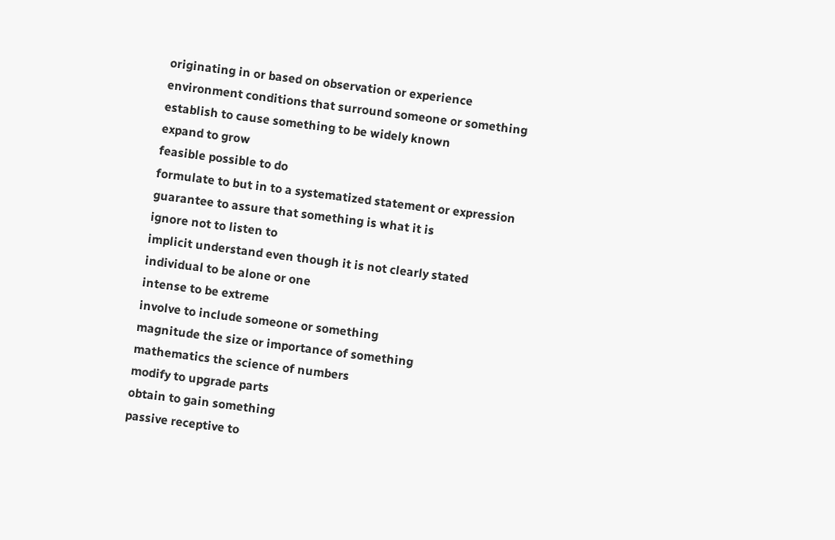originating in or based on observation or experience
environment conditions that surround someone or something
establish to cause something to be widely known
expand to grow
feasible possible to do
formulate to but in to a systematized statement or expression
guarantee to assure that something is what it is
ignore not to listen to
implicit understand even though it is not clearly stated
individual to be alone or one
intense to be extreme
involve to include someone or something
magnitude the size or importance of something
mathematics the science of numbers
modify to upgrade parts
obtain to gain something
passive receptive to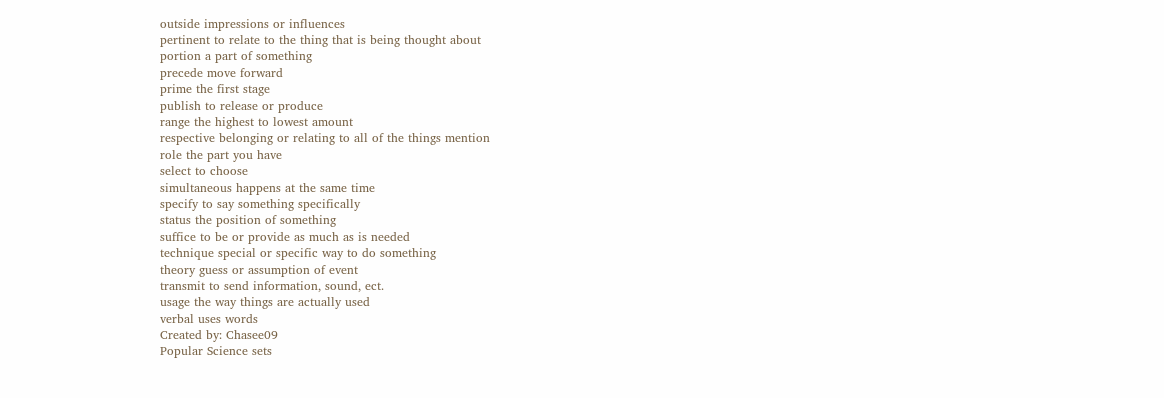outside impressions or influences
pertinent to relate to the thing that is being thought about
portion a part of something
precede move forward
prime the first stage
publish to release or produce
range the highest to lowest amount
respective belonging or relating to all of the things mention
role the part you have
select to choose
simultaneous happens at the same time
specify to say something specifically
status the position of something
suffice to be or provide as much as is needed
technique special or specific way to do something
theory guess or assumption of event
transmit to send information, sound, ect.
usage the way things are actually used
verbal uses words
Created by: Chasee09
Popular Science sets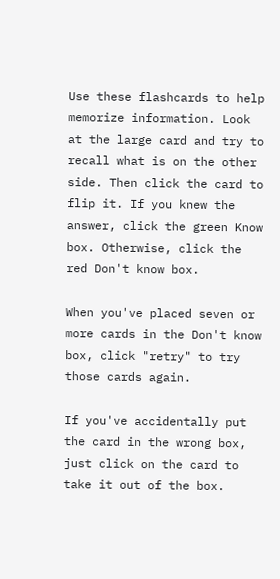Use these flashcards to help memorize information. Look at the large card and try to recall what is on the other side. Then click the card to flip it. If you knew the answer, click the green Know box. Otherwise, click the red Don't know box.

When you've placed seven or more cards in the Don't know box, click "retry" to try those cards again.

If you've accidentally put the card in the wrong box, just click on the card to take it out of the box.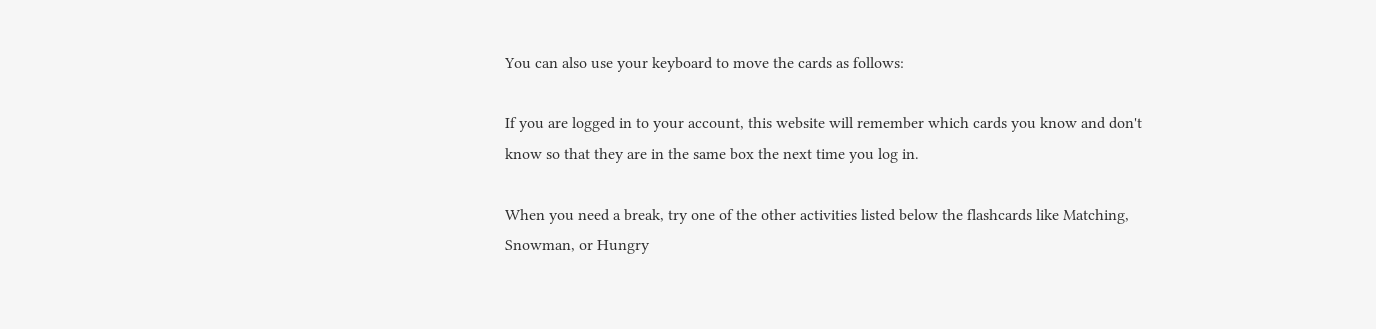You can also use your keyboard to move the cards as follows:

If you are logged in to your account, this website will remember which cards you know and don't know so that they are in the same box the next time you log in.

When you need a break, try one of the other activities listed below the flashcards like Matching, Snowman, or Hungry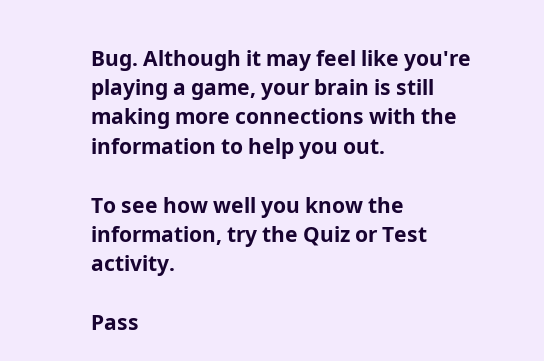Bug. Although it may feel like you're playing a game, your brain is still making more connections with the information to help you out.

To see how well you know the information, try the Quiz or Test activity.

Pass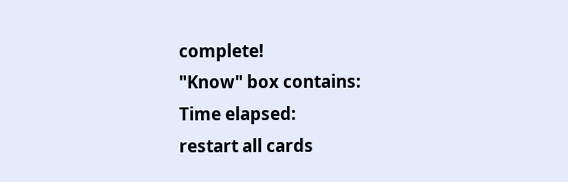complete!
"Know" box contains:
Time elapsed:
restart all cards